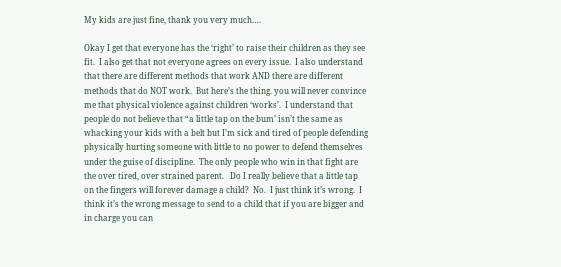My kids are just fine, thank you very much….

Okay I get that everyone has the ‘right’ to raise their children as they see fit.  I also get that not everyone agrees on every issue.  I also understand that there are different methods that work AND there are different methods that do NOT work.  But here’s the thing. you will never convince me that physical violence against children ‘works’.  I understand that people do not believe that “a little tap on the bum’ isn’t the same as whacking your kids with a belt but I’m sick and tired of people defending physically hurting someone with little to no power to defend themselves under the guise of discipline.  The only people who win in that fight are the over tired, over strained parent.   Do I really believe that a little tap on the fingers will forever damage a child?  No.  I just think it’s wrong.  I think it’s the wrong message to send to a child that if you are bigger and in charge you can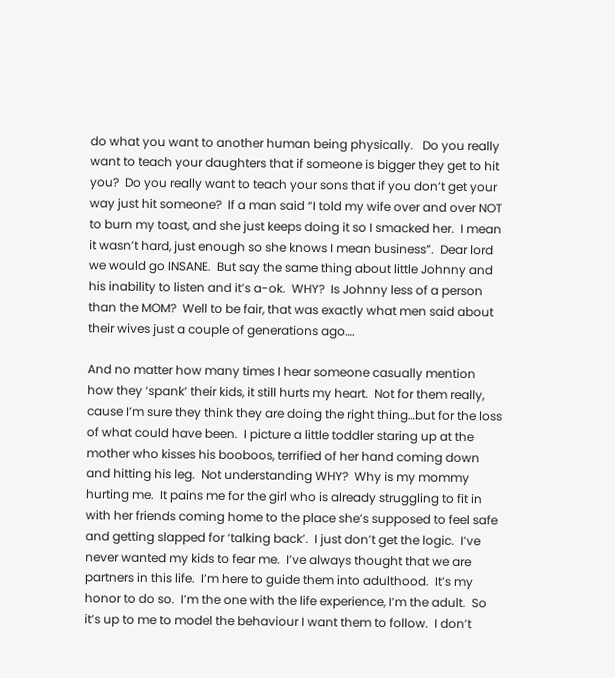do what you want to another human being physically.   Do you really want to teach your daughters that if someone is bigger they get to hit you?  Do you really want to teach your sons that if you don’t get your way just hit someone?  If a man said “I told my wife over and over NOT to burn my toast, and she just keeps doing it so I smacked her.  I mean it wasn’t hard, just enough so she knows I mean business”.  Dear lord we would go INSANE.  But say the same thing about little Johnny and his inability to listen and it’s a-ok.  WHY?  Is Johnny less of a person than the MOM?  Well to be fair, that was exactly what men said about their wives just a couple of generations ago….

And no matter how many times I hear someone casually mention how they ‘spank’ their kids, it still hurts my heart.  Not for them really, cause I’m sure they think they are doing the right thing…but for the loss of what could have been.  I picture a little toddler staring up at the mother who kisses his booboos, terrified of her hand coming down and hitting his leg.  Not understanding WHY?  Why is my mommy hurting me.  It pains me for the girl who is already struggling to fit in with her friends coming home to the place she’s supposed to feel safe and getting slapped for ‘talking back’.  I just don’t get the logic.  I’ve never wanted my kids to fear me.  I’ve always thought that we are partners in this life.  I’m here to guide them into adulthood.  It’s my honor to do so.  I’m the one with the life experience, I’m the adult.  So it’s up to me to model the behaviour I want them to follow.  I don’t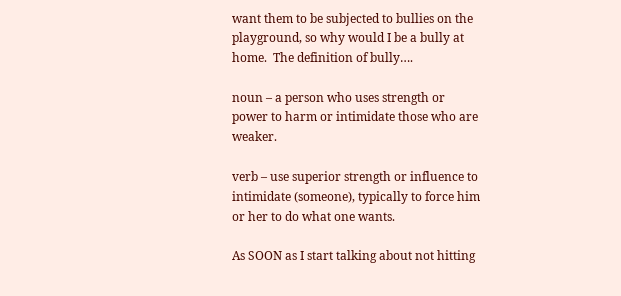want them to be subjected to bullies on the playground, so why would I be a bully at home.  The definition of bully….

noun – a person who uses strength or power to harm or intimidate those who are weaker.

verb – use superior strength or influence to intimidate (someone), typically to force him or her to do what one wants.

As SOON as I start talking about not hitting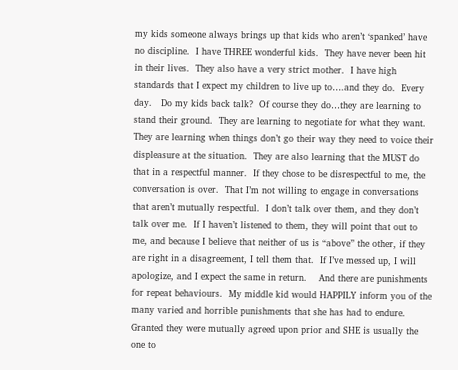my kids someone always brings up that kids who aren’t ‘spanked’ have no discipline.  I have THREE wonderful kids.  They have never been hit in their lives.  They also have a very strict mother.  I have high standards that I expect my children to live up to….and they do.  Every day.   Do my kids back talk?  Of course they do…they are learning to stand their ground.  They are learning to negotiate for what they want.  They are learning when things don’t go their way they need to voice their displeasure at the situation.  They are also learning that the MUST do that in a respectful manner.  If they chose to be disrespectful to me, the conversation is over.  That I’m not willing to engage in conversations that aren’t mutually respectful.  I don’t talk over them, and they don’t talk over me.  If I haven’t listened to them, they will point that out to me, and because I believe that neither of us is “above” the other, if they are right in a disagreement, I tell them that.  If I’ve messed up, I will apologize, and I expect the same in return.    And there are punishments for repeat behaviours.  My middle kid would HAPPILY inform you of the many varied and horrible punishments that she has had to endure.  Granted they were mutually agreed upon prior and SHE is usually the one to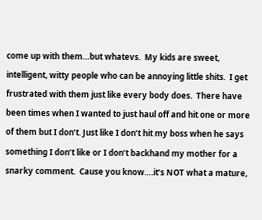come up with them…but whatevs.  My kids are sweet, intelligent, witty people who can be annoying little shits.  I get frustrated with them just like every body does.  There have been times when I wanted to just haul off and hit one or more of them but I don’t. Just like I don’t hit my boss when he says something I don’t like or I don’t backhand my mother for a snarky comment.  Cause you know….it’s NOT what a mature,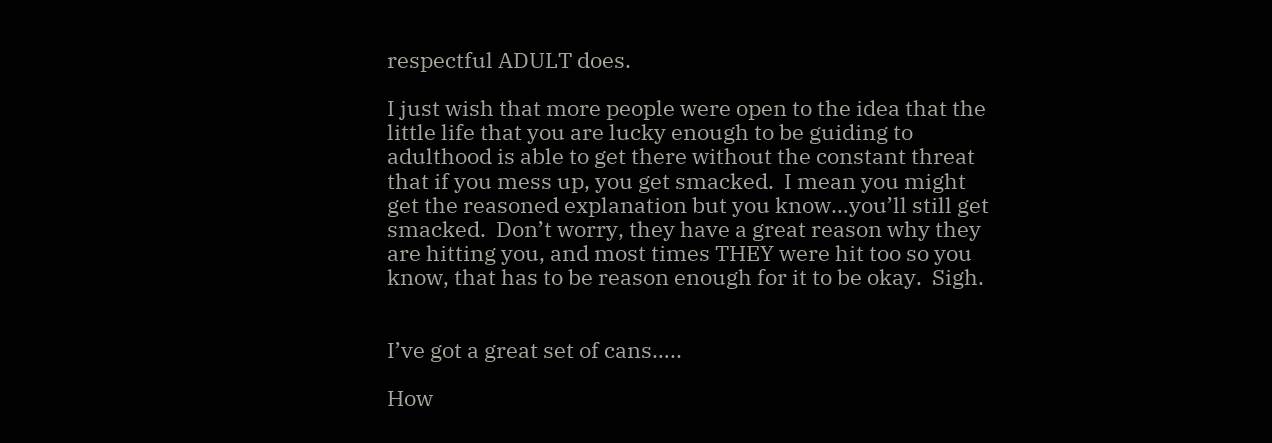respectful ADULT does.

I just wish that more people were open to the idea that the little life that you are lucky enough to be guiding to adulthood is able to get there without the constant threat that if you mess up, you get smacked.  I mean you might get the reasoned explanation but you know…you’ll still get smacked.  Don’t worry, they have a great reason why they are hitting you, and most times THEY were hit too so you know, that has to be reason enough for it to be okay.  Sigh.


I’ve got a great set of cans…..

How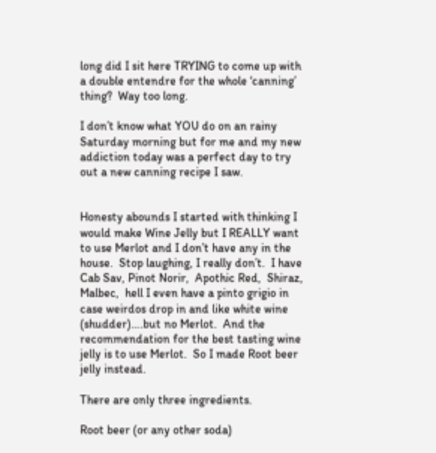long did I sit here TRYING to come up with a double entendre for the whole ‘canning’ thing?  Way too long.

I don’t know what YOU do on an rainy Saturday morning but for me and my new addiction today was a perfect day to try out a new canning recipe I saw.


Honesty abounds I started with thinking I would make Wine Jelly but I REALLY want to use Merlot and I don’t have any in the house.  Stop laughing, I really don’t.  I have Cab Sav, Pinot Norir,  Apothic Red,  Shiraz,  Malbec,  hell I even have a pinto grigio in case weirdos drop in and like white wine (shudder)….but no Merlot.  And the recommendation for the best tasting wine jelly is to use Merlot.  So I made Root beer jelly instead.

There are only three ingredients.

Root beer (or any other soda)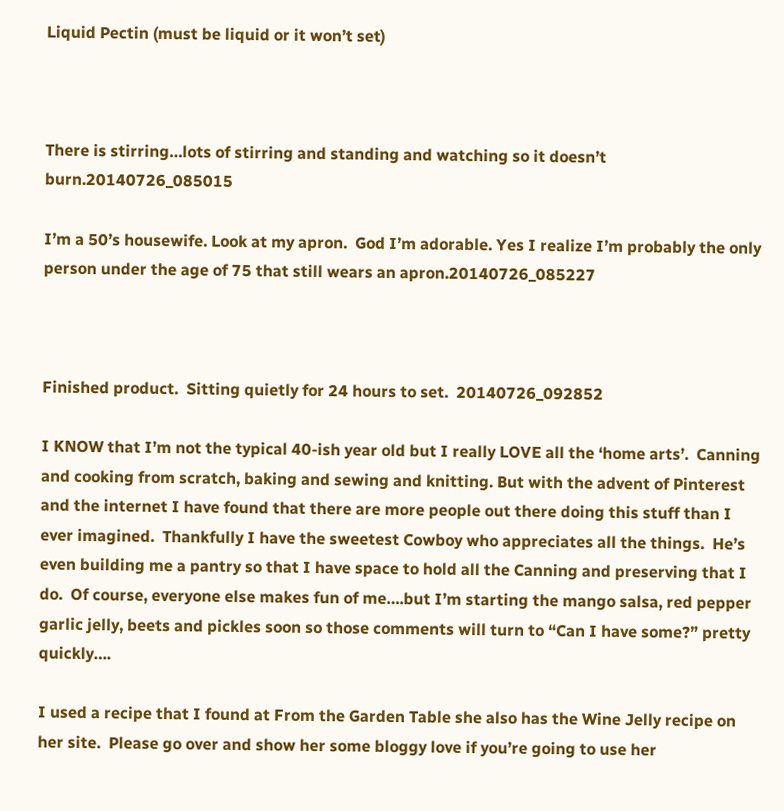Liquid Pectin (must be liquid or it won’t set)



There is stirring…lots of stirring and standing and watching so it doesn’t burn.20140726_085015

I’m a 50’s housewife. Look at my apron.  God I’m adorable. Yes I realize I’m probably the only person under the age of 75 that still wears an apron.20140726_085227



Finished product.  Sitting quietly for 24 hours to set.  20140726_092852

I KNOW that I’m not the typical 40-ish year old but I really LOVE all the ‘home arts’.  Canning and cooking from scratch, baking and sewing and knitting. But with the advent of Pinterest and the internet I have found that there are more people out there doing this stuff than I ever imagined.  Thankfully I have the sweetest Cowboy who appreciates all the things.  He’s even building me a pantry so that I have space to hold all the Canning and preserving that I do.  Of course, everyone else makes fun of me….but I’m starting the mango salsa, red pepper garlic jelly, beets and pickles soon so those comments will turn to “Can I have some?” pretty quickly….

I used a recipe that I found at From the Garden Table she also has the Wine Jelly recipe on her site.  Please go over and show her some bloggy love if you’re going to use her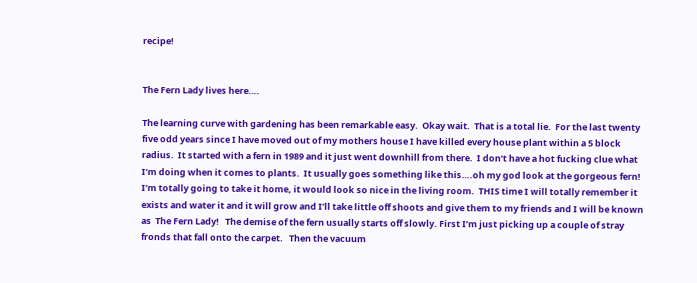recipe!


The Fern Lady lives here….

The learning curve with gardening has been remarkable easy.  Okay wait.  That is a total lie.  For the last twenty five odd years since I have moved out of my mothers house I have killed every house plant within a 5 block radius.  It started with a fern in 1989 and it just went downhill from there.  I don’t have a hot fucking clue what I’m doing when it comes to plants.  It usually goes something like this….oh my god look at the gorgeous fern!  I’m totally going to take it home, it would look so nice in the living room.  THIS time I will totally remember it exists and water it and it will grow and I’ll take little off shoots and give them to my friends and I will be known as  The Fern Lady!   The demise of the fern usually starts off slowly. First I’m just picking up a couple of stray fronds that fall onto the carpet.   Then the vacuum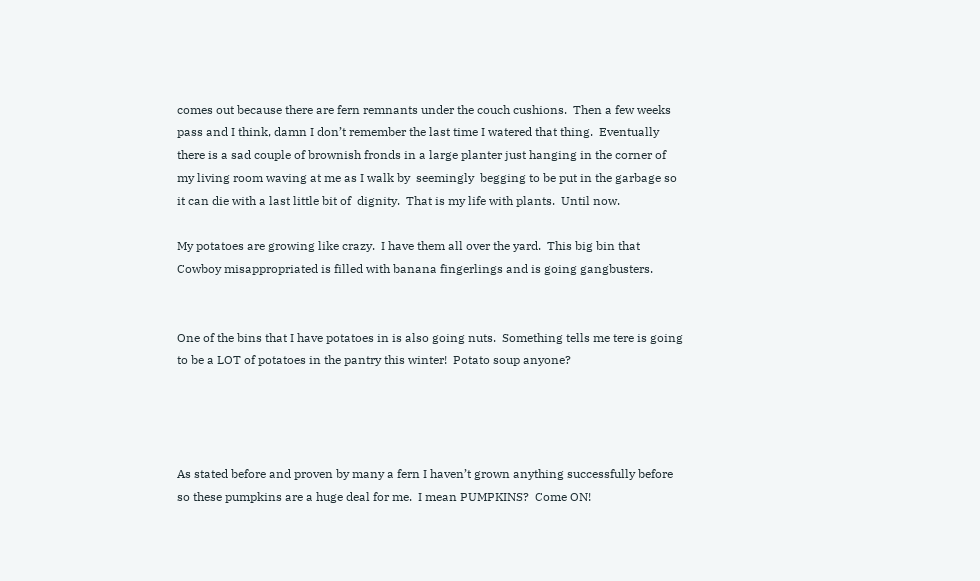comes out because there are fern remnants under the couch cushions.  Then a few weeks pass and I think, damn I don’t remember the last time I watered that thing.  Eventually there is a sad couple of brownish fronds in a large planter just hanging in the corner of my living room waving at me as I walk by  seemingly  begging to be put in the garbage so it can die with a last little bit of  dignity.  That is my life with plants.  Until now.

My potatoes are growing like crazy.  I have them all over the yard.  This big bin that Cowboy misappropriated is filled with banana fingerlings and is going gangbusters.


One of the bins that I have potatoes in is also going nuts.  Something tells me tere is going to be a LOT of potatoes in the pantry this winter!  Potato soup anyone?




As stated before and proven by many a fern I haven’t grown anything successfully before so these pumpkins are a huge deal for me.  I mean PUMPKINS?  Come ON!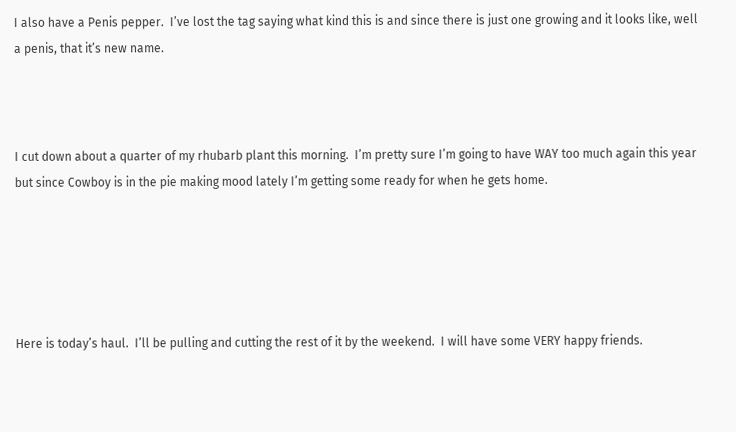I also have a Penis pepper.  I’ve lost the tag saying what kind this is and since there is just one growing and it looks like, well a penis, that it’s new name.



I cut down about a quarter of my rhubarb plant this morning.  I’m pretty sure I’m going to have WAY too much again this year but since Cowboy is in the pie making mood lately I’m getting some ready for when he gets home.





Here is today’s haul.  I’ll be pulling and cutting the rest of it by the weekend.  I will have some VERY happy friends.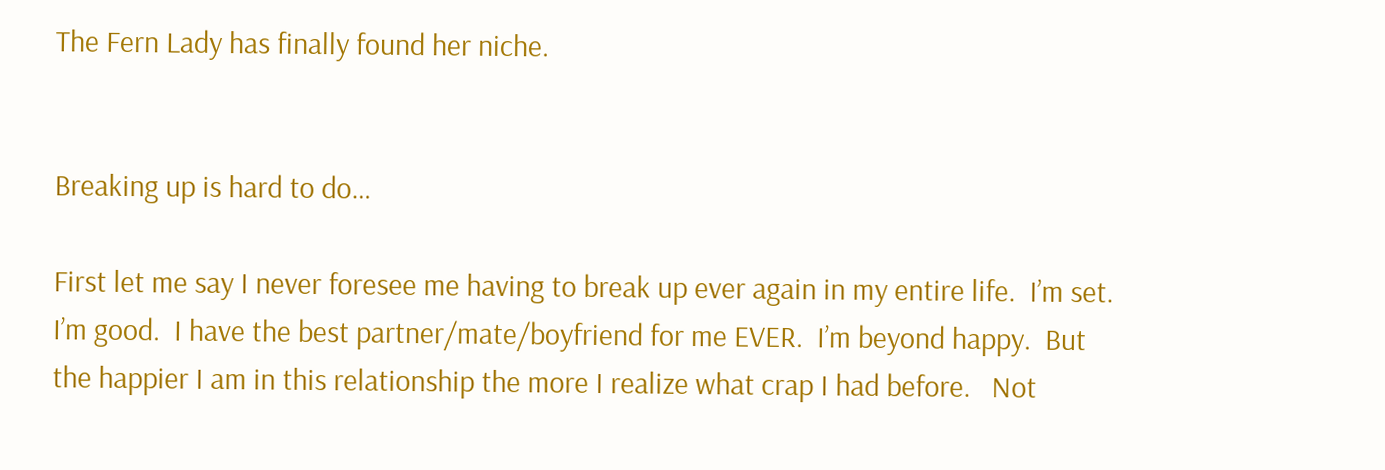The Fern Lady has finally found her niche.


Breaking up is hard to do…

First let me say I never foresee me having to break up ever again in my entire life.  I’m set.  I’m good.  I have the best partner/mate/boyfriend for me EVER.  I’m beyond happy.  But the happier I am in this relationship the more I realize what crap I had before.   Not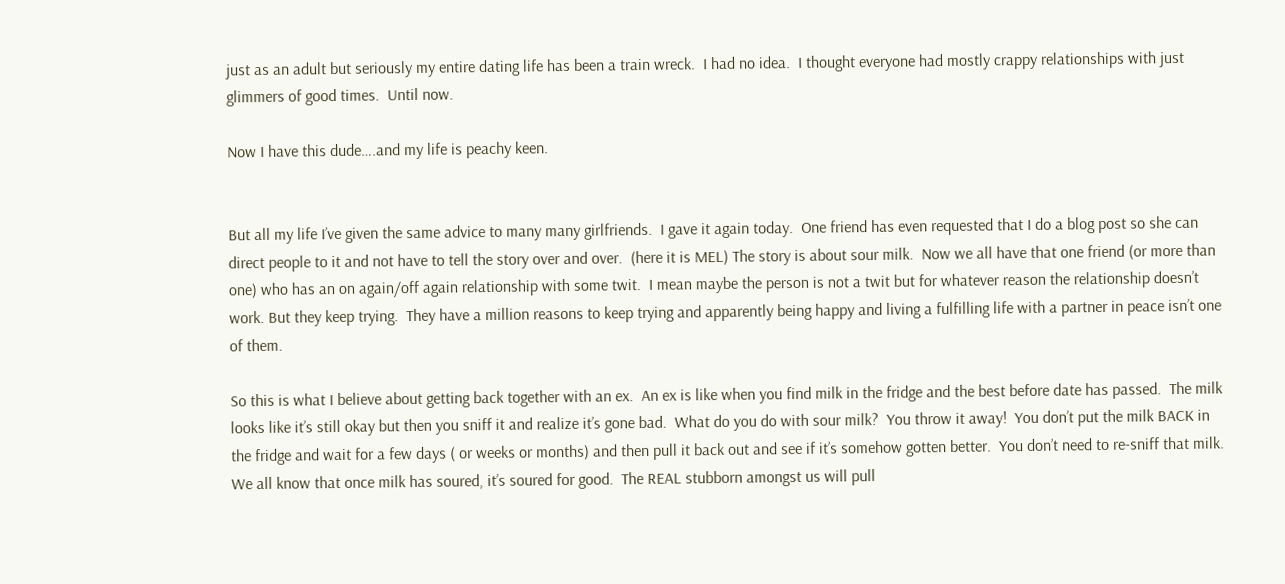just as an adult but seriously my entire dating life has been a train wreck.  I had no idea.  I thought everyone had mostly crappy relationships with just glimmers of good times.  Until now.

Now I have this dude….and my life is peachy keen.


But all my life I’ve given the same advice to many many girlfriends.  I gave it again today.  One friend has even requested that I do a blog post so she can direct people to it and not have to tell the story over and over.  (here it is MEL) The story is about sour milk.  Now we all have that one friend (or more than one) who has an on again/off again relationship with some twit.  I mean maybe the person is not a twit but for whatever reason the relationship doesn’t work. But they keep trying.  They have a million reasons to keep trying and apparently being happy and living a fulfilling life with a partner in peace isn’t one of them.

So this is what I believe about getting back together with an ex.  An ex is like when you find milk in the fridge and the best before date has passed.  The milk looks like it’s still okay but then you sniff it and realize it’s gone bad.  What do you do with sour milk?  You throw it away!  You don’t put the milk BACK in the fridge and wait for a few days ( or weeks or months) and then pull it back out and see if it’s somehow gotten better.  You don’t need to re-sniff that milk.  We all know that once milk has soured, it’s soured for good.  The REAL stubborn amongst us will pull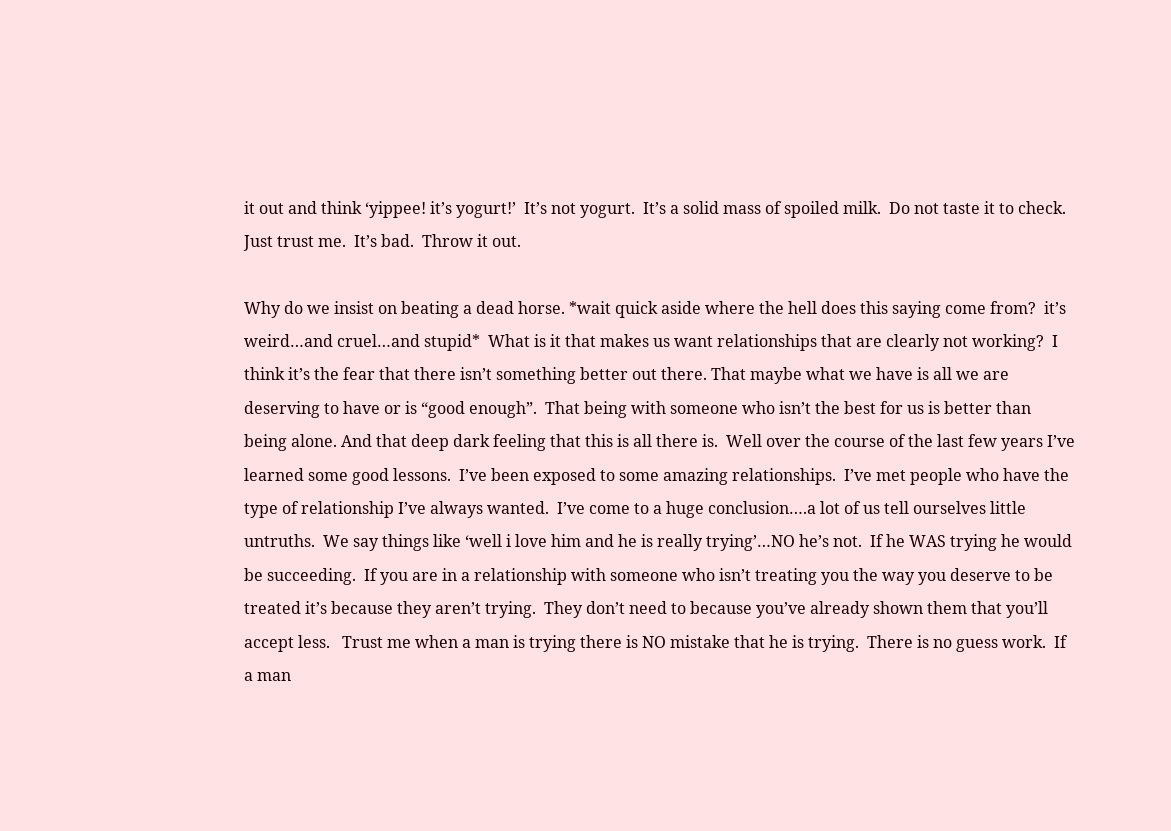it out and think ‘yippee! it’s yogurt!’  It’s not yogurt.  It’s a solid mass of spoiled milk.  Do not taste it to check.  Just trust me.  It’s bad.  Throw it out.

Why do we insist on beating a dead horse. *wait quick aside where the hell does this saying come from?  it’s weird…and cruel…and stupid*  What is it that makes us want relationships that are clearly not working?  I think it’s the fear that there isn’t something better out there. That maybe what we have is all we are deserving to have or is “good enough”.  That being with someone who isn’t the best for us is better than being alone. And that deep dark feeling that this is all there is.  Well over the course of the last few years I’ve learned some good lessons.  I’ve been exposed to some amazing relationships.  I’ve met people who have the type of relationship I’ve always wanted.  I’ve come to a huge conclusion….a lot of us tell ourselves little untruths.  We say things like ‘well i love him and he is really trying’…NO he’s not.  If he WAS trying he would be succeeding.  If you are in a relationship with someone who isn’t treating you the way you deserve to be treated it’s because they aren’t trying.  They don’t need to because you’ve already shown them that you’ll accept less.   Trust me when a man is trying there is NO mistake that he is trying.  There is no guess work.  If a man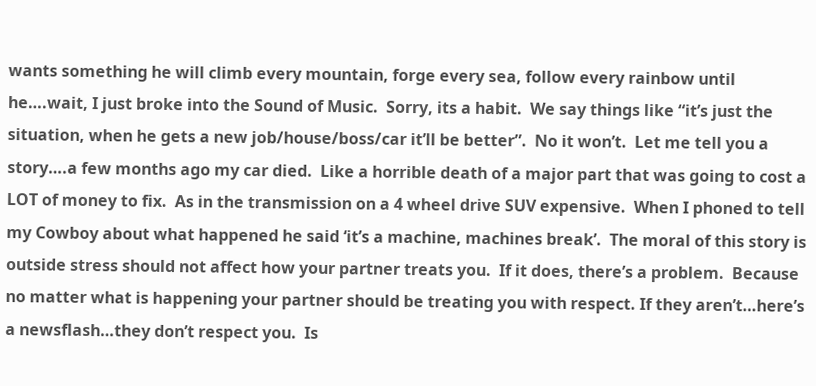wants something he will climb every mountain, forge every sea, follow every rainbow until he….wait, I just broke into the Sound of Music.  Sorry, its a habit.  We say things like “it’s just the situation, when he gets a new job/house/boss/car it’ll be better”.  No it won’t.  Let me tell you a story….a few months ago my car died.  Like a horrible death of a major part that was going to cost a LOT of money to fix.  As in the transmission on a 4 wheel drive SUV expensive.  When I phoned to tell my Cowboy about what happened he said ‘it’s a machine, machines break’.  The moral of this story is outside stress should not affect how your partner treats you.  If it does, there’s a problem.  Because no matter what is happening your partner should be treating you with respect. If they aren’t…here’s a newsflash…they don’t respect you.  Is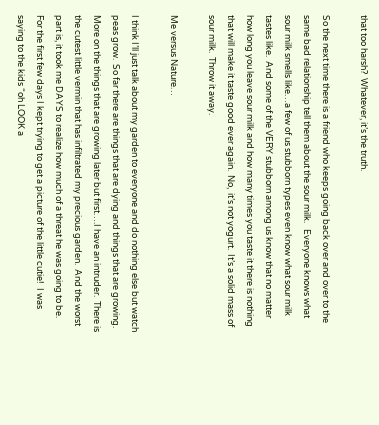that too harsh?  Whatever, it’s the truth.

So the next time there is a friend who keeps going back over and over to the same bad relationship tell them about the sour milk.   Everyone knows what sour milk smells like…a few of us stubborn types even know what sour milk tastes like.  And some of the VERY stubborn among us know that no matter how long you leave sour milk and how many times you taste it there is nothing that will make it taste good ever again.  No,  it’s not yogurt.  It’s a solid mass of sour milk.  Throw it away.

Me versus Nature…

I think I’ll just talk about my garden to everyone and do nothing else but watch peas grow.  So far there are things that are dying and things that are growing.   More on the things that are growing later but first….I have an intruder.  There is the cutest little vermin that has infiltrated my precious garden.  And the worst part is, it took me DAYS to realize how much of a threat he was going to be.  For the first few days I kept trying to get a picture of the little cutie!  I was saying to the kids “oh LOOK a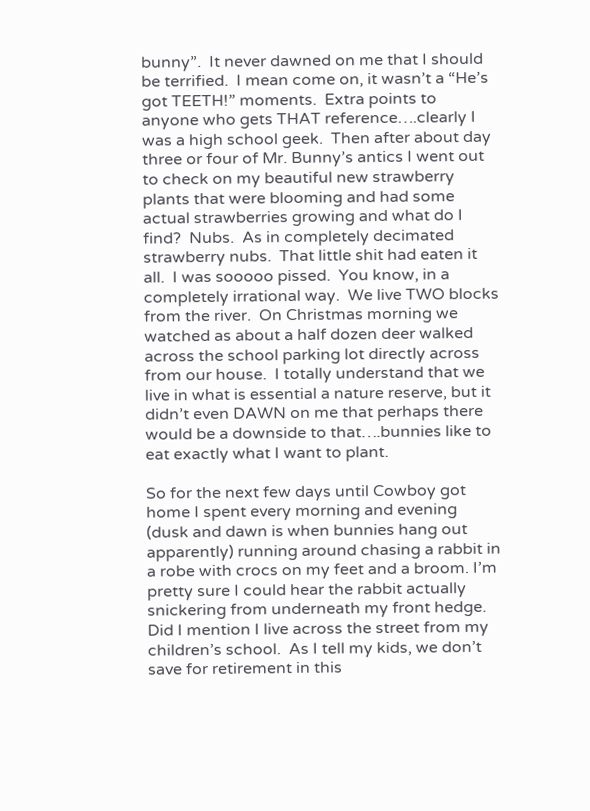bunny”.  It never dawned on me that I should be terrified.  I mean come on, it wasn’t a “He’s got TEETH!” moments.  Extra points to anyone who gets THAT reference….clearly I was a high school geek.  Then after about day three or four of Mr. Bunny’s antics I went out to check on my beautiful new strawberry plants that were blooming and had some actual strawberries growing and what do I find?  Nubs.  As in completely decimated strawberry nubs.  That little shit had eaten it all.  I was sooooo pissed.  You know, in a completely irrational way.  We live TWO blocks from the river.  On Christmas morning we watched as about a half dozen deer walked across the school parking lot directly across from our house.  I totally understand that we live in what is essential a nature reserve, but it didn’t even DAWN on me that perhaps there would be a downside to that….bunnies like to eat exactly what I want to plant.

So for the next few days until Cowboy got home I spent every morning and evening (dusk and dawn is when bunnies hang out apparently) running around chasing a rabbit in a robe with crocs on my feet and a broom. I’m pretty sure I could hear the rabbit actually snickering from underneath my front hedge.  Did I mention I live across the street from my children’s school.  As I tell my kids, we don’t save for retirement in this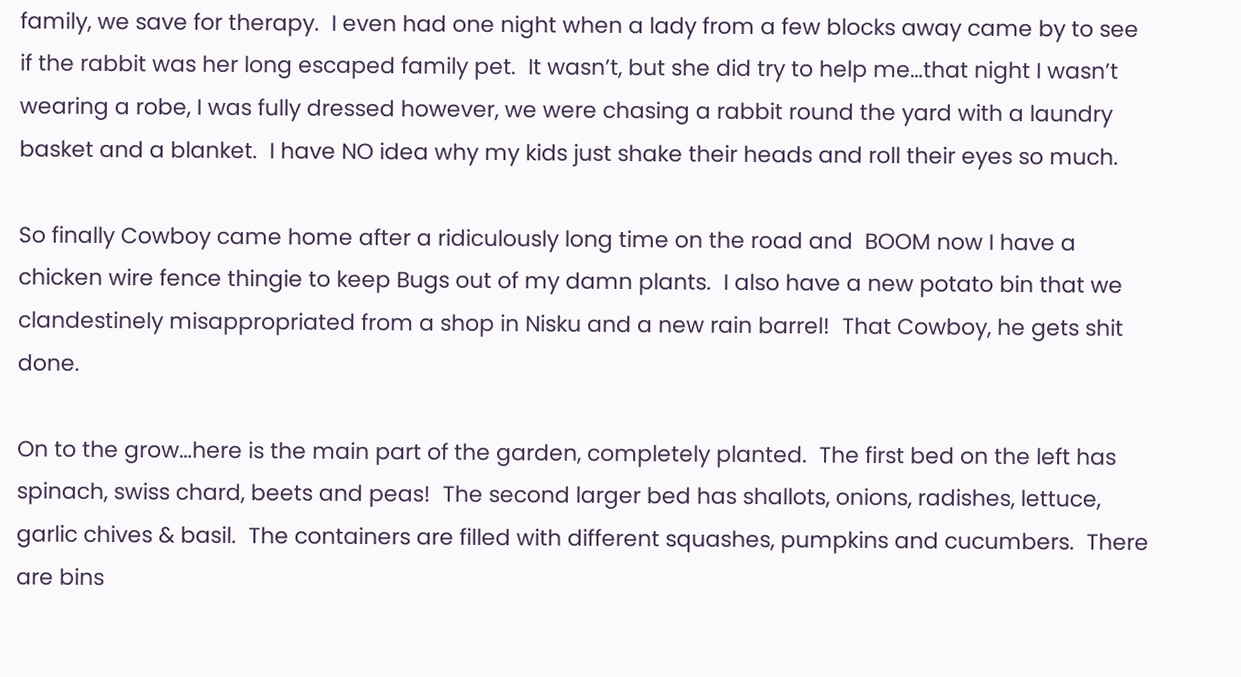family, we save for therapy.  I even had one night when a lady from a few blocks away came by to see if the rabbit was her long escaped family pet.  It wasn’t, but she did try to help me…that night I wasn’t wearing a robe, I was fully dressed however, we were chasing a rabbit round the yard with a laundry basket and a blanket.  I have NO idea why my kids just shake their heads and roll their eyes so much.

So finally Cowboy came home after a ridiculously long time on the road and  BOOM now I have a chicken wire fence thingie to keep Bugs out of my damn plants.  I also have a new potato bin that we clandestinely misappropriated from a shop in Nisku and a new rain barrel!  That Cowboy, he gets shit done.

On to the grow…here is the main part of the garden, completely planted.  The first bed on the left has spinach, swiss chard, beets and peas!  The second larger bed has shallots, onions, radishes, lettuce, garlic chives & basil.  The containers are filled with different squashes, pumpkins and cucumbers.  There are bins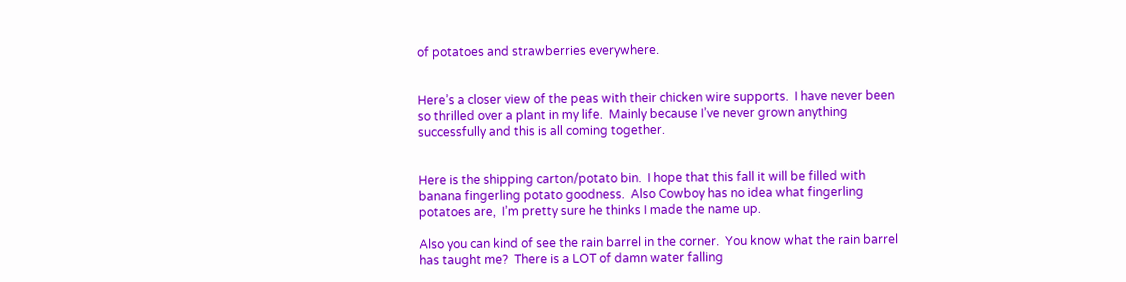of potatoes and strawberries everywhere.


Here’s a closer view of the peas with their chicken wire supports.  I have never been so thrilled over a plant in my life.  Mainly because I’ve never grown anything successfully and this is all coming together.


Here is the shipping carton/potato bin.  I hope that this fall it will be filled with banana fingerling potato goodness.  Also Cowboy has no idea what fingerling potatoes are,  I’m pretty sure he thinks I made the name up.

Also you can kind of see the rain barrel in the corner.  You know what the rain barrel has taught me?  There is a LOT of damn water falling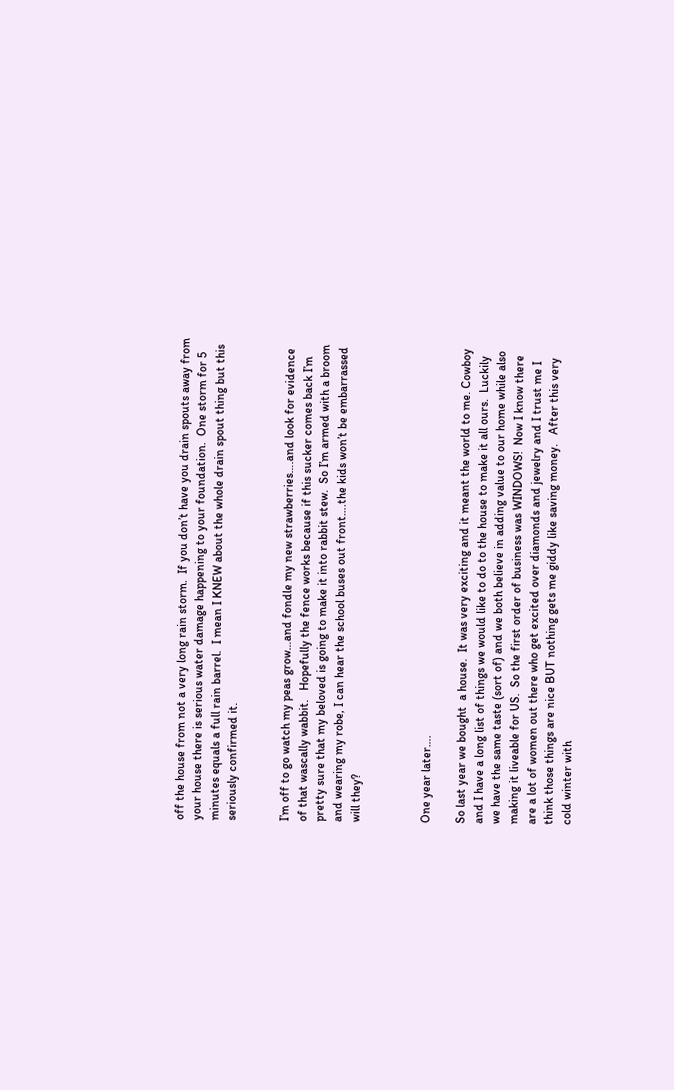off the house from not a very long rain storm.  If you don’t have you drain spouts away from your house there is serious water damage happening to your foundation.  One storm for 5 minutes equals a full rain barrel.  I mean I KNEW about the whole drain spout thing but this seriously confirmed it.


I’m off to go watch my peas grow…and fondle my new strawberries….and look for evidence of that wascally wabbit.   Hopefully the fence works because if this sucker comes back I’m pretty sure that my beloved is going to make it into rabbit stew.  So I’m armed with a broom and wearing my robe, I can hear the school buses out front….the kids won’t be embarrassed will they?



One year later….

So last year we bought  a house.  It was very exciting and it meant the world to me. Cowboy and I have a long list of things we would like to do to the house to make it all ours.  Luckily we have the same taste (sort of) and we both believe in adding value to our home while also making it liveable for US.  So the first order of business was WINDOWS!  Now I know there are a lot of women out there who get excited over diamonds and jewelry and I trust me I think those things are nice BUT nothing gets me giddy like saving money.   After this very cold winter with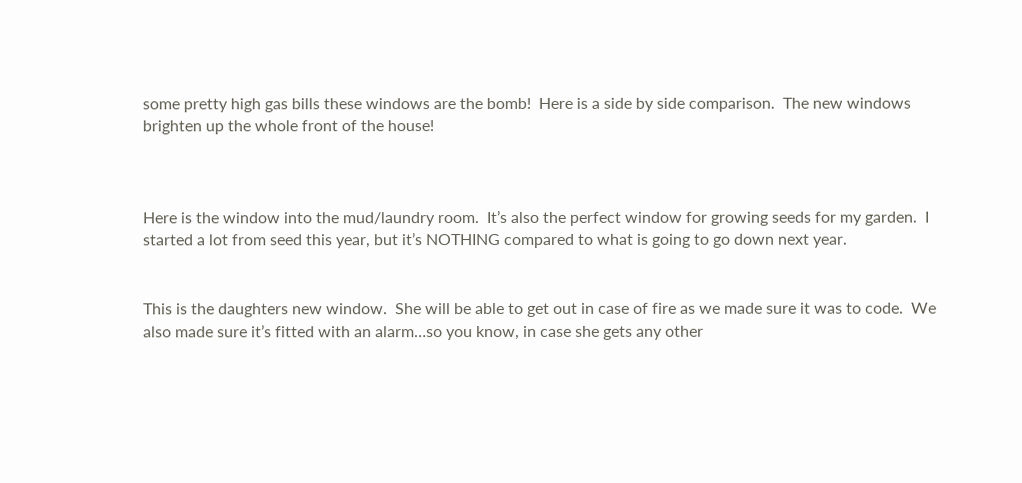some pretty high gas bills these windows are the bomb!  Here is a side by side comparison.  The new windows brighten up the whole front of the house!



Here is the window into the mud/laundry room.  It’s also the perfect window for growing seeds for my garden.  I started a lot from seed this year, but it’s NOTHING compared to what is going to go down next year.


This is the daughters new window.  She will be able to get out in case of fire as we made sure it was to code.  We also made sure it’s fitted with an alarm…so you know, in case she gets any other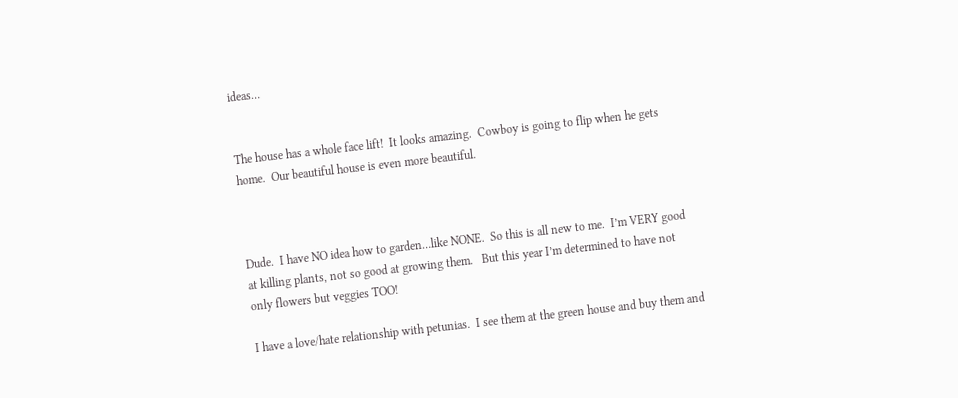ideas…


The house has a whole face lift!  It looks amazing.  Cowboy is going to flip when he gets home.  Our beautiful house is even more beautiful.



Dude.  I have NO idea how to garden…like NONE.  So this is all new to me.  I’m VERY good at killing plants, not so good at growing them.   But this year I’m determined to have not only flowers but veggies TOO!

I have a love/hate relationship with petunias.  I see them at the green house and buy them and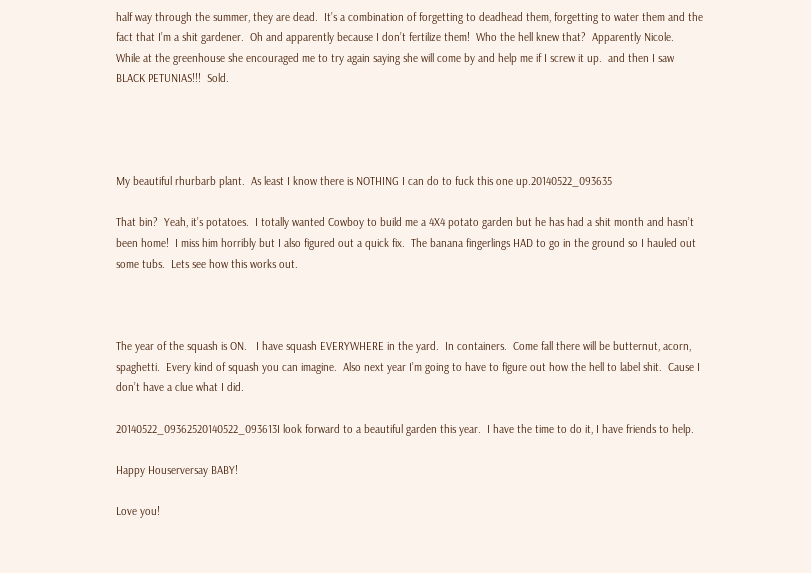half way through the summer, they are dead.  It’s a combination of forgetting to deadhead them, forgetting to water them and the fact that I’m a shit gardener.  Oh and apparently because I don’t fertilize them!  Who the hell knew that?  Apparently Nicole.  While at the greenhouse she encouraged me to try again saying she will come by and help me if I screw it up.  and then I saw BLACK PETUNIAS!!!  Sold.




My beautiful rhurbarb plant.  As least I know there is NOTHING I can do to fuck this one up.20140522_093635

That bin?  Yeah, it’s potatoes.  I totally wanted Cowboy to build me a 4X4 potato garden but he has had a shit month and hasn’t been home!  I miss him horribly but I also figured out a quick fix.  The banana fingerlings HAD to go in the ground so I hauled out some tubs.  Lets see how this works out.



The year of the squash is ON.   I have squash EVERYWHERE in the yard.  In containers.  Come fall there will be butternut, acorn, spaghetti.  Every kind of squash you can imagine.  Also next year I’m going to have to figure out how the hell to label shit.  Cause I don’t have a clue what I did.

20140522_09362520140522_093613I look forward to a beautiful garden this year.  I have the time to do it, I have friends to help.

Happy Houserversay BABY!

Love you!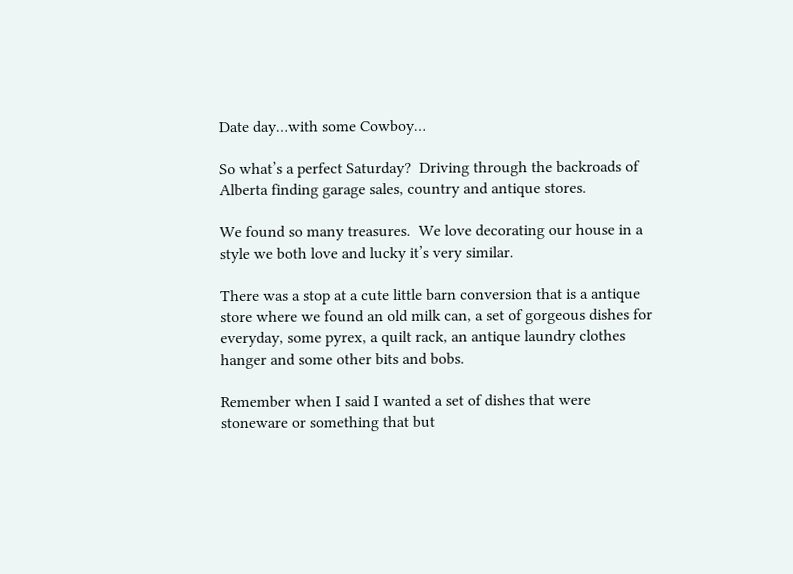Date day…with some Cowboy…

So what’s a perfect Saturday?  Driving through the backroads of Alberta finding garage sales, country and antique stores.

We found so many treasures.  We love decorating our house in a style we both love and lucky it’s very similar.

There was a stop at a cute little barn conversion that is a antique store where we found an old milk can, a set of gorgeous dishes for everyday, some pyrex, a quilt rack, an antique laundry clothes hanger and some other bits and bobs.

Remember when I said I wanted a set of dishes that were stoneware or something that but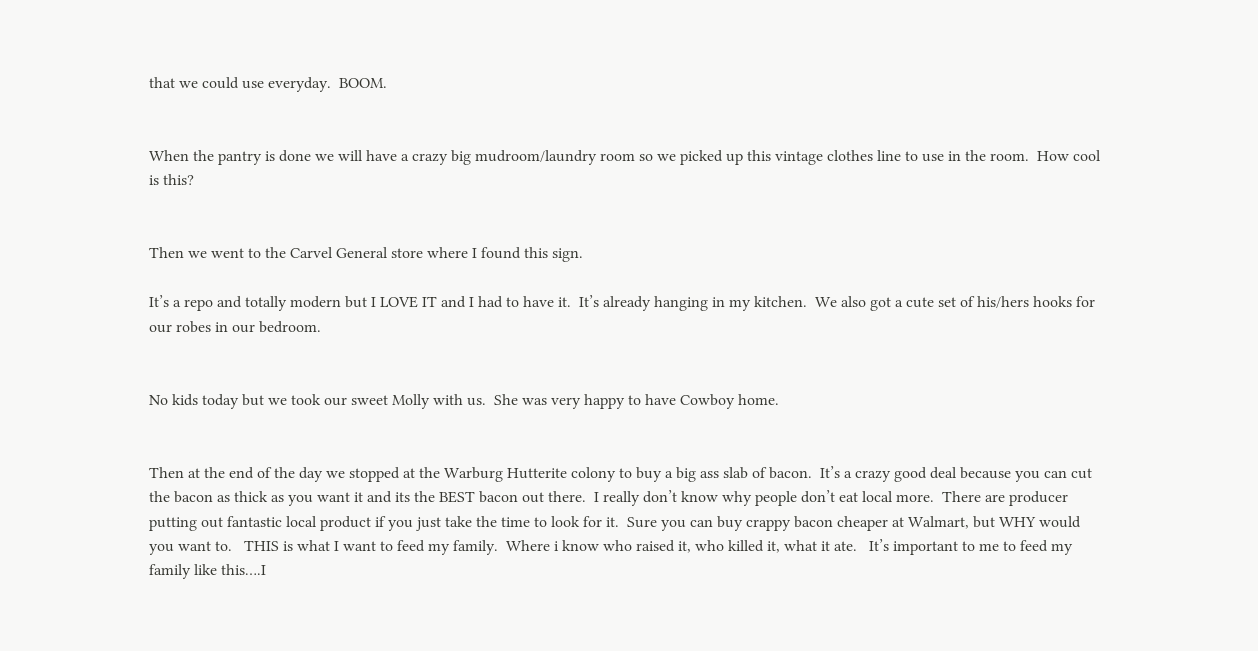that we could use everyday.  BOOM.


When the pantry is done we will have a crazy big mudroom/laundry room so we picked up this vintage clothes line to use in the room.  How cool is this?


Then we went to the Carvel General store where I found this sign.

It’s a repo and totally modern but I LOVE IT and I had to have it.  It’s already hanging in my kitchen.  We also got a cute set of his/hers hooks for our robes in our bedroom.


No kids today but we took our sweet Molly with us.  She was very happy to have Cowboy home.


Then at the end of the day we stopped at the Warburg Hutterite colony to buy a big ass slab of bacon.  It’s a crazy good deal because you can cut the bacon as thick as you want it and its the BEST bacon out there.  I really don’t know why people don’t eat local more.  There are producer putting out fantastic local product if you just take the time to look for it.  Sure you can buy crappy bacon cheaper at Walmart, but WHY would you want to.   THIS is what I want to feed my family.  Where i know who raised it, who killed it, what it ate.   It’s important to me to feed my family like this….I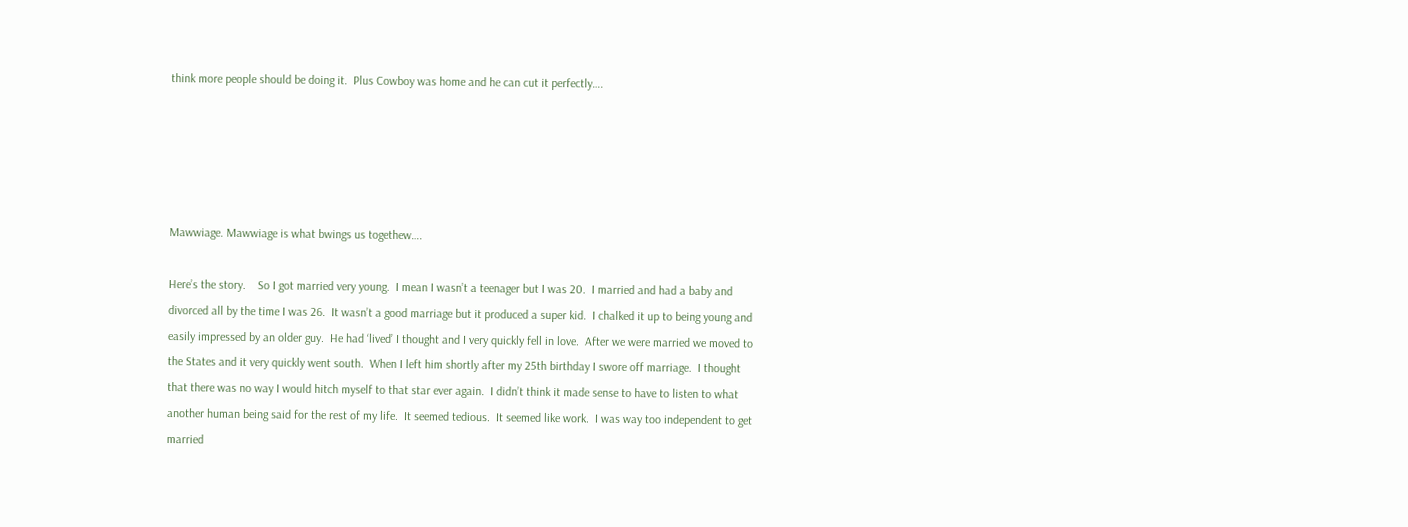think more people should be doing it.  Plus Cowboy was home and he can cut it perfectly….





Mawwiage. Mawwiage is what bwings us togethew….

Here’s the story.    So I got married very young.  I mean I wasn’t a teenager but I was 20.  I married and had a baby and divorced all by the time I was 26.  It wasn’t a good marriage but it produced a super kid.  I chalked it up to being young and easily impressed by an older guy.  He had ‘lived’ I thought and I very quickly fell in love.  After we were married we moved to the States and it very quickly went south.  When I left him shortly after my 25th birthday I swore off marriage.  I thought that there was no way I would hitch myself to that star ever again.  I didn’t think it made sense to have to listen to what another human being said for the rest of my life.  It seemed tedious.  It seemed like work.  I was way too independent to get married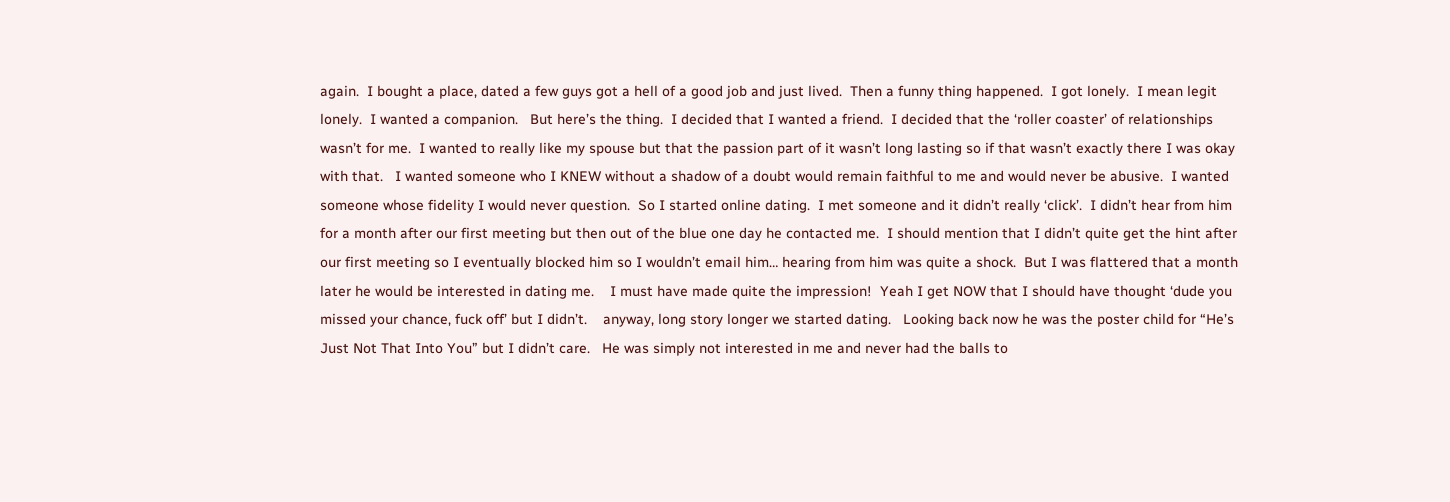again.  I bought a place, dated a few guys got a hell of a good job and just lived.  Then a funny thing happened.  I got lonely.  I mean legit lonely.  I wanted a companion.   But here’s the thing.  I decided that I wanted a friend.  I decided that the ‘roller coaster’ of relationships wasn’t for me.  I wanted to really like my spouse but that the passion part of it wasn’t long lasting so if that wasn’t exactly there I was okay with that.   I wanted someone who I KNEW without a shadow of a doubt would remain faithful to me and would never be abusive.  I wanted someone whose fidelity I would never question.  So I started online dating.  I met someone and it didn’t really ‘click’.  I didn’t hear from him for a month after our first meeting but then out of the blue one day he contacted me.  I should mention that I didn’t quite get the hint after our first meeting so I eventually blocked him so I wouldn’t email him… hearing from him was quite a shock.  But I was flattered that a month later he would be interested in dating me.    I must have made quite the impression!  Yeah I get NOW that I should have thought ‘dude you missed your chance, fuck off’ but I didn’t.    anyway, long story longer we started dating.   Looking back now he was the poster child for “He’s Just Not That Into You” but I didn’t care.   He was simply not interested in me and never had the balls to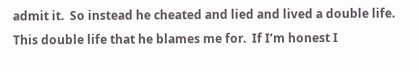admit it.  So instead he cheated and lied and lived a double life.  This double life that he blames me for.  If I’m honest I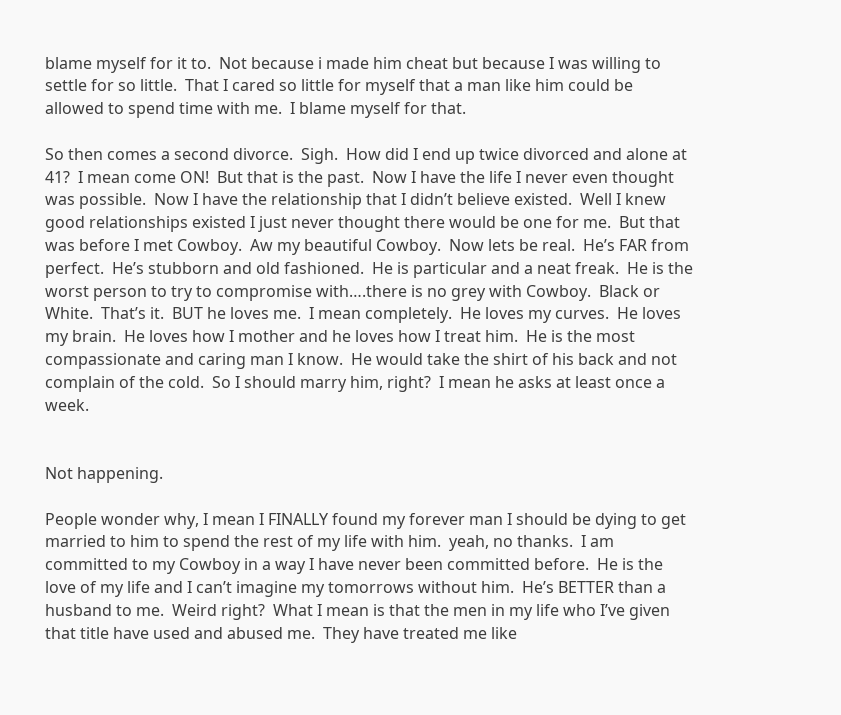blame myself for it to.  Not because i made him cheat but because I was willing to settle for so little.  That I cared so little for myself that a man like him could be allowed to spend time with me.  I blame myself for that.

So then comes a second divorce.  Sigh.  How did I end up twice divorced and alone at 41?  I mean come ON!  But that is the past.  Now I have the life I never even thought was possible.  Now I have the relationship that I didn’t believe existed.  Well I knew good relationships existed I just never thought there would be one for me.  But that was before I met Cowboy.  Aw my beautiful Cowboy.  Now lets be real.  He’s FAR from perfect.  He’s stubborn and old fashioned.  He is particular and a neat freak.  He is the worst person to try to compromise with….there is no grey with Cowboy.  Black or White.  That’s it.  BUT he loves me.  I mean completely.  He loves my curves.  He loves my brain.  He loves how I mother and he loves how I treat him.  He is the most compassionate and caring man I know.  He would take the shirt of his back and not complain of the cold.  So I should marry him, right?  I mean he asks at least once a week.


Not happening.

People wonder why, I mean I FINALLY found my forever man I should be dying to get married to him to spend the rest of my life with him.  yeah, no thanks.  I am committed to my Cowboy in a way I have never been committed before.  He is the love of my life and I can’t imagine my tomorrows without him.  He’s BETTER than a husband to me.  Weird right?  What I mean is that the men in my life who I’ve given that title have used and abused me.  They have treated me like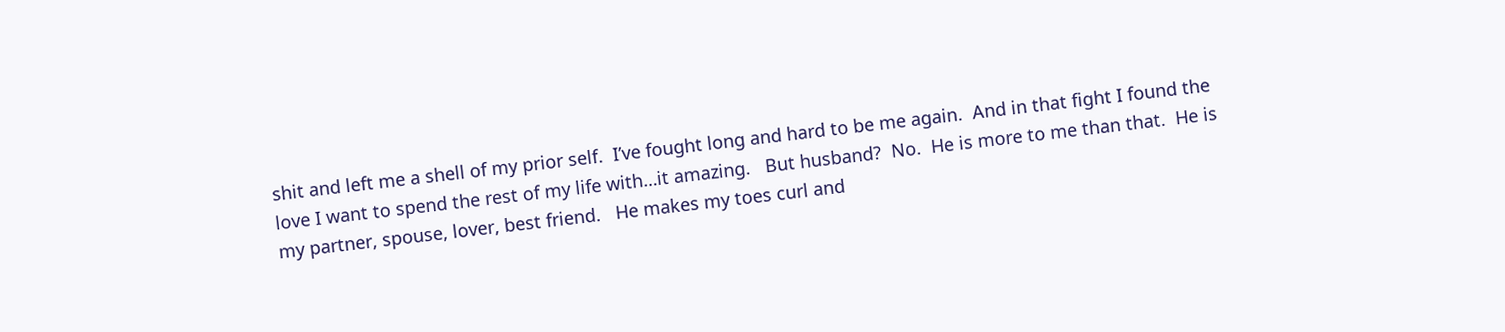shit and left me a shell of my prior self.  I’ve fought long and hard to be me again.  And in that fight I found the love I want to spend the rest of my life with…it amazing.   But husband?  No.  He is more to me than that.  He is my partner, spouse, lover, best friend.   He makes my toes curl and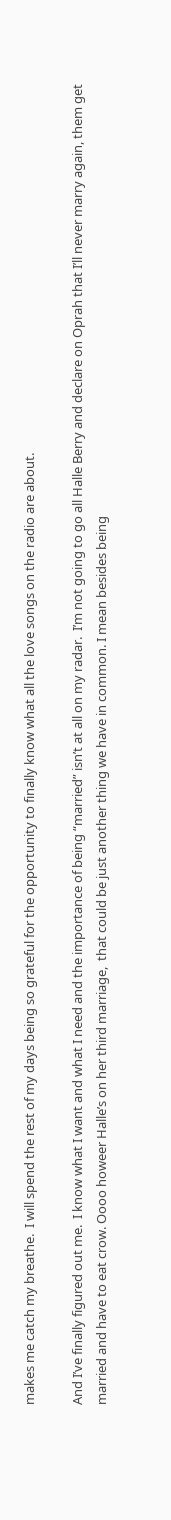makes me catch my breathe.  I will spend the rest of my days being so grateful for the opportunity to finally know what all the love songs on the radio are about.

And I’ve finally figured out me.  I know what I want and what I need and the importance of being “married” isn’t at all on my radar.  I’m not going to go all Halle Berry and declare on Oprah that I’ll never marry again, them get married and have to eat crow. Oooo howeer Halle’s on her third marriage,  that could be just another thing we have in common. I mean besides being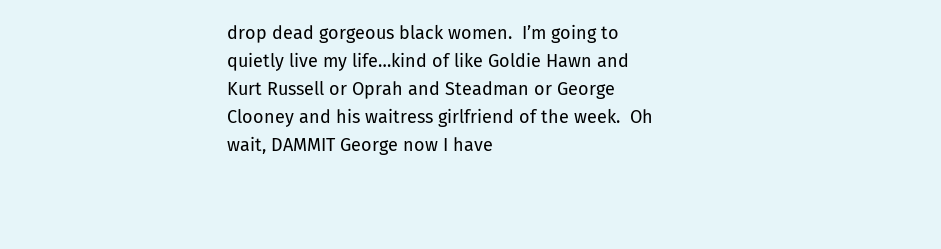drop dead gorgeous black women.  I’m going to quietly live my life…kind of like Goldie Hawn and Kurt Russell or Oprah and Steadman or George Clooney and his waitress girlfriend of the week.  Oh wait, DAMMIT George now I have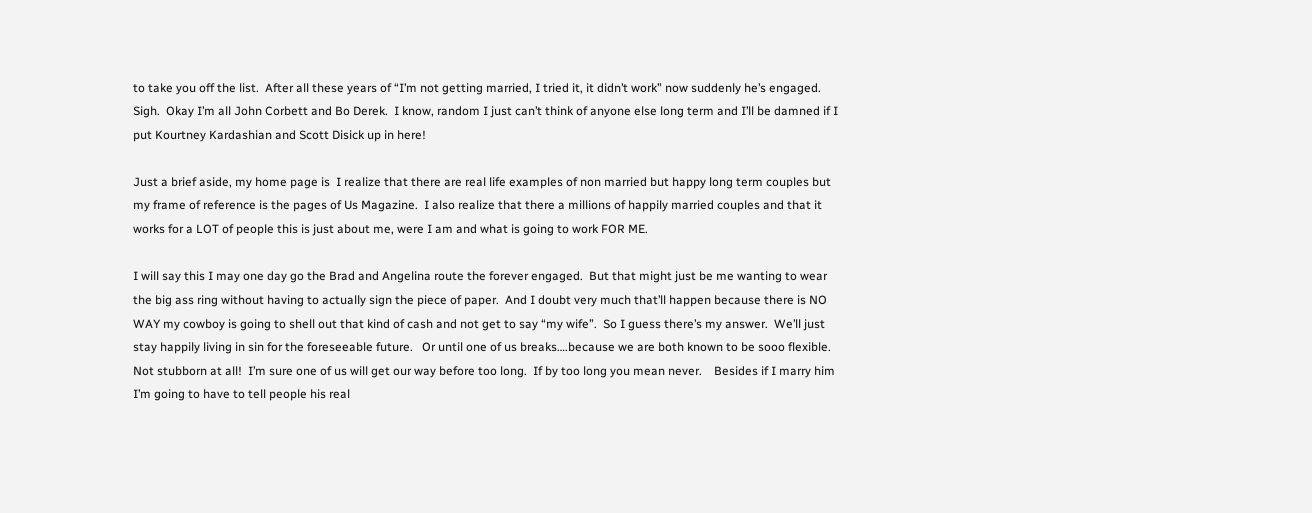to take you off the list.  After all these years of “I’m not getting married, I tried it, it didn’t work” now suddenly he’s engaged.  Sigh.  Okay I’m all John Corbett and Bo Derek.  I know, random I just can’t think of anyone else long term and I’ll be damned if I put Kourtney Kardashian and Scott Disick up in here!

Just a brief aside, my home page is  I realize that there are real life examples of non married but happy long term couples but my frame of reference is the pages of Us Magazine.  I also realize that there a millions of happily married couples and that it works for a LOT of people this is just about me, were I am and what is going to work FOR ME.

I will say this I may one day go the Brad and Angelina route the forever engaged.  But that might just be me wanting to wear the big ass ring without having to actually sign the piece of paper.  And I doubt very much that’ll happen because there is NO WAY my cowboy is going to shell out that kind of cash and not get to say “my wife”.  So I guess there’s my answer.  We’ll just stay happily living in sin for the foreseeable future.   Or until one of us breaks….because we are both known to be sooo flexible.  Not stubborn at all!  I’m sure one of us will get our way before too long.  If by too long you mean never.    Besides if I marry him I’m going to have to tell people his real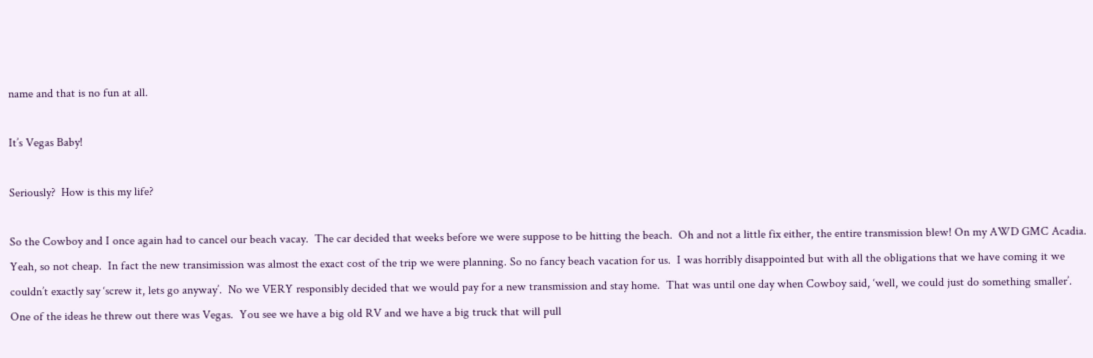name and that is no fun at all.

It’s Vegas Baby!

Seriously?  How is this my life?

So the Cowboy and I once again had to cancel our beach vacay.  The car decided that weeks before we were suppose to be hitting the beach.  Oh and not a little fix either, the entire transmission blew! On my AWD GMC Acadia.   Yeah, so not cheap.  In fact the new transimission was almost the exact cost of the trip we were planning. So no fancy beach vacation for us.  I was horribly disappointed but with all the obligations that we have coming it we couldn’t exactly say ‘screw it, lets go anyway’.  No we VERY responsibly decided that we would pay for a new transmission and stay home.  That was until one day when Cowboy said, ‘well, we could just do something smaller’.   One of the ideas he threw out there was Vegas.  You see we have a big old RV and we have a big truck that will pull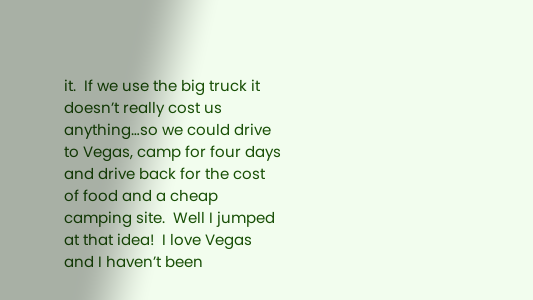it.  If we use the big truck it doesn’t really cost us anything…so we could drive to Vegas, camp for four days and drive back for the cost of food and a cheap camping site.  Well I jumped at that idea!  I love Vegas and I haven’t been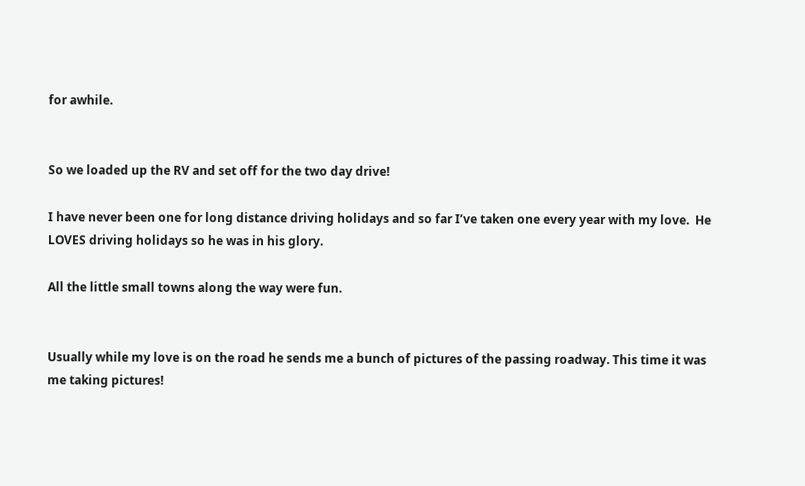for awhile.


So we loaded up the RV and set off for the two day drive!

I have never been one for long distance driving holidays and so far I’ve taken one every year with my love.  He LOVES driving holidays so he was in his glory.

All the little small towns along the way were fun.


Usually while my love is on the road he sends me a bunch of pictures of the passing roadway. This time it was me taking pictures!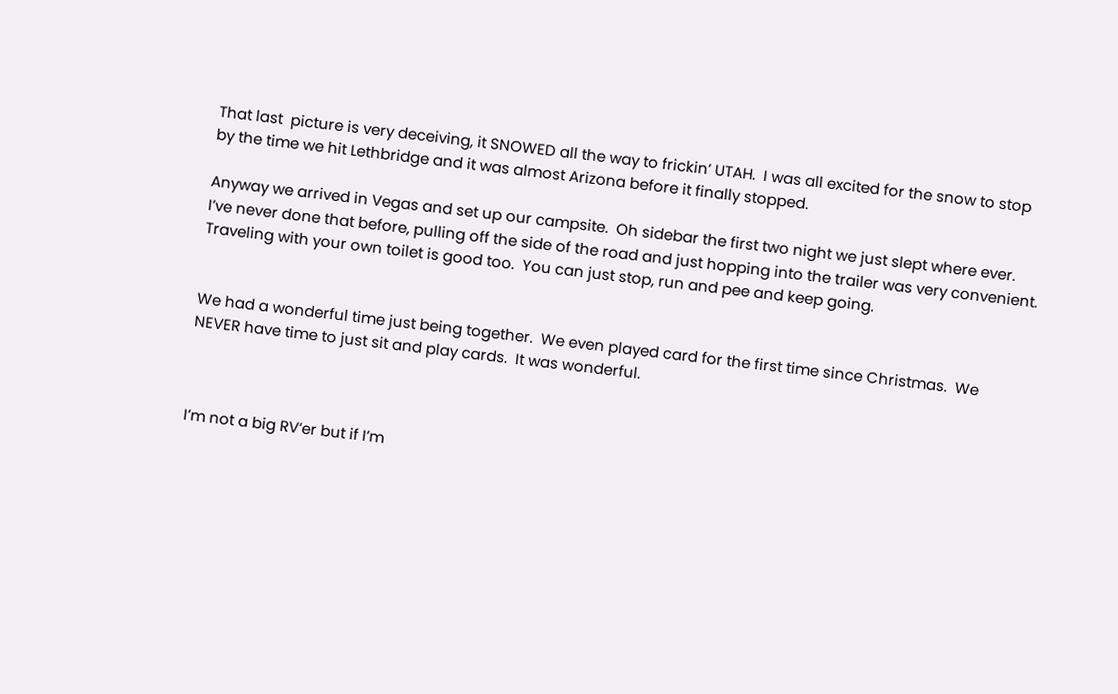That last  picture is very deceiving, it SNOWED all the way to frickin’ UTAH.  I was all excited for the snow to stop by the time we hit Lethbridge and it was almost Arizona before it finally stopped.

Anyway we arrived in Vegas and set up our campsite.  Oh sidebar the first two night we just slept where ever.  I’ve never done that before, pulling off the side of the road and just hopping into the trailer was very convenient.  Traveling with your own toilet is good too.  You can just stop, run and pee and keep going.


We had a wonderful time just being together.  We even played card for the first time since Christmas.  We NEVER have time to just sit and play cards.  It was wonderful.



I’m not a big RV’er but if I’m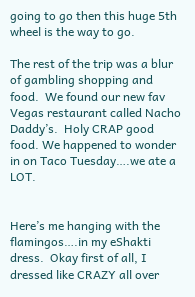going to go then this huge 5th wheel is the way to go.

The rest of the trip was a blur of gambling shopping and food.  We found our new fav Vegas restaurant called Nacho Daddy’s.  Holy CRAP good food. We happened to wonder in on Taco Tuesday….we ate a LOT.


Here’s me hanging with the flamingos….in my eShakti dress.  Okay first of all, I dressed like CRAZY all over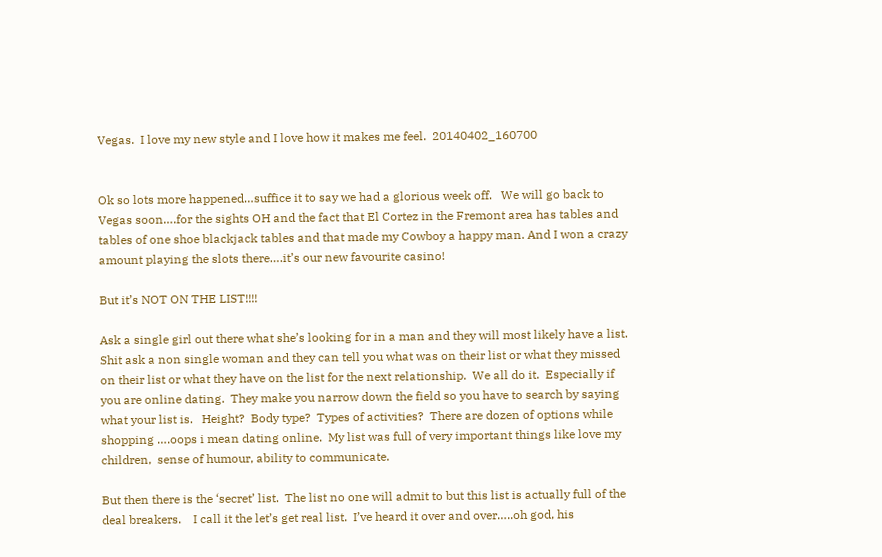Vegas.  I love my new style and I love how it makes me feel.  20140402_160700


Ok so lots more happened…suffice it to say we had a glorious week off.   We will go back to Vegas soon….for the sights OH and the fact that El Cortez in the Fremont area has tables and tables of one shoe blackjack tables and that made my Cowboy a happy man. And I won a crazy amount playing the slots there….it’s our new favourite casino!

But it’s NOT ON THE LIST!!!!

Ask a single girl out there what she’s looking for in a man and they will most likely have a list.  Shit ask a non single woman and they can tell you what was on their list or what they missed on their list or what they have on the list for the next relationship.  We all do it.  Especially if you are online dating.  They make you narrow down the field so you have to search by saying what your list is.   Height?  Body type?  Types of activities?  There are dozen of options while shopping ….oops i mean dating online.  My list was full of very important things like love my children,  sense of humour, ability to communicate.

But then there is the ‘secret’ list.  The list no one will admit to but this list is actually full of the deal breakers.    I call it the let’s get real list.  I’ve heard it over and over…..oh god, his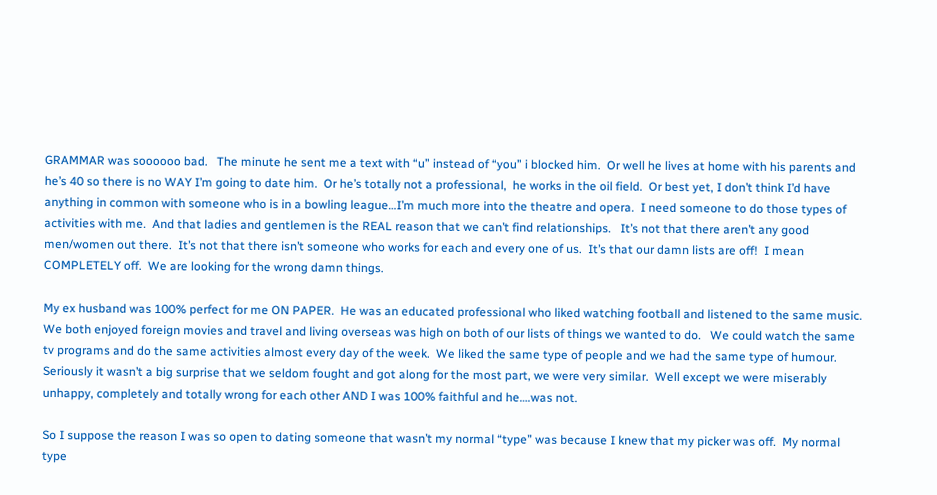GRAMMAR was soooooo bad.   The minute he sent me a text with “u” instead of “you” i blocked him.  Or well he lives at home with his parents and he’s 40 so there is no WAY I’m going to date him.  Or he’s totally not a professional,  he works in the oil field.  Or best yet, I don’t think I’d have anything in common with someone who is in a bowling league…I’m much more into the theatre and opera.  I need someone to do those types of activities with me.  And that ladies and gentlemen is the REAL reason that we can’t find relationships.   It’s not that there aren’t any good men/women out there.  It’s not that there isn’t someone who works for each and every one of us.  It’s that our damn lists are off!  I mean COMPLETELY off.  We are looking for the wrong damn things.

My ex husband was 100% perfect for me ON PAPER.  He was an educated professional who liked watching football and listened to the same music.  We both enjoyed foreign movies and travel and living overseas was high on both of our lists of things we wanted to do.   We could watch the same tv programs and do the same activities almost every day of the week.  We liked the same type of people and we had the same type of humour.  Seriously it wasn’t a big surprise that we seldom fought and got along for the most part, we were very similar.  Well except we were miserably unhappy, completely and totally wrong for each other AND I was 100% faithful and he….was not.

So I suppose the reason I was so open to dating someone that wasn’t my normal “type” was because I knew that my picker was off.  My normal type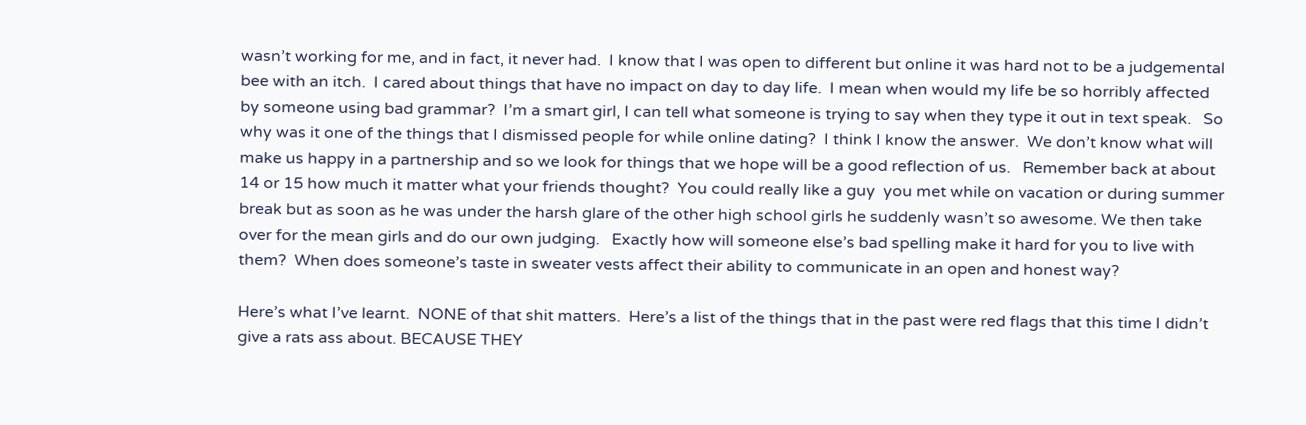wasn’t working for me, and in fact, it never had.  I know that I was open to different but online it was hard not to be a judgemental bee with an itch.  I cared about things that have no impact on day to day life.  I mean when would my life be so horribly affected by someone using bad grammar?  I’m a smart girl, I can tell what someone is trying to say when they type it out in text speak.   So why was it one of the things that I dismissed people for while online dating?  I think I know the answer.  We don’t know what will make us happy in a partnership and so we look for things that we hope will be a good reflection of us.   Remember back at about 14 or 15 how much it matter what your friends thought?  You could really like a guy  you met while on vacation or during summer break but as soon as he was under the harsh glare of the other high school girls he suddenly wasn’t so awesome. We then take over for the mean girls and do our own judging.   Exactly how will someone else’s bad spelling make it hard for you to live with them?  When does someone’s taste in sweater vests affect their ability to communicate in an open and honest way?

Here’s what I’ve learnt.  NONE of that shit matters.  Here’s a list of the things that in the past were red flags that this time I didn’t give a rats ass about. BECAUSE THEY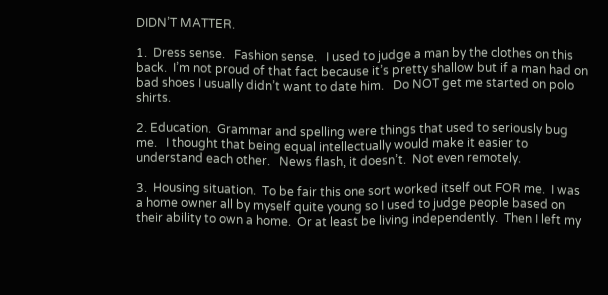DIDN’T MATTER.

1.  Dress sense.   Fashion sense.   I used to judge a man by the clothes on this back.  I’m not proud of that fact because it’s pretty shallow but if a man had on bad shoes I usually didn’t want to date him.   Do NOT get me started on polo shirts.

2. Education.  Grammar and spelling were things that used to seriously bug me.   I thought that being equal intellectually would make it easier to understand each other.   News flash, it doesn’t.  Not even remotely.

3.  Housing situation.  To be fair this one sort worked itself out FOR me.  I was a home owner all by myself quite young so I used to judge people based on their ability to own a home.  Or at least be living independently.  Then I left my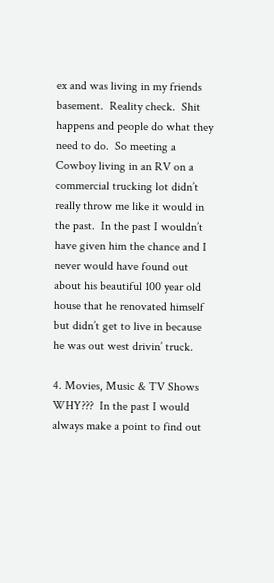ex and was living in my friends basement.  Reality check.  Shit happens and people do what they need to do.  So meeting a Cowboy living in an RV on a commercial trucking lot didn’t really throw me like it would in the past.  In the past I wouldn’t have given him the chance and I never would have found out about his beautiful 100 year old house that he renovated himself but didn’t get to live in because he was out west drivin’ truck.

4. Movies, Music & TV Shows   WHY???  In the past I would always make a point to find out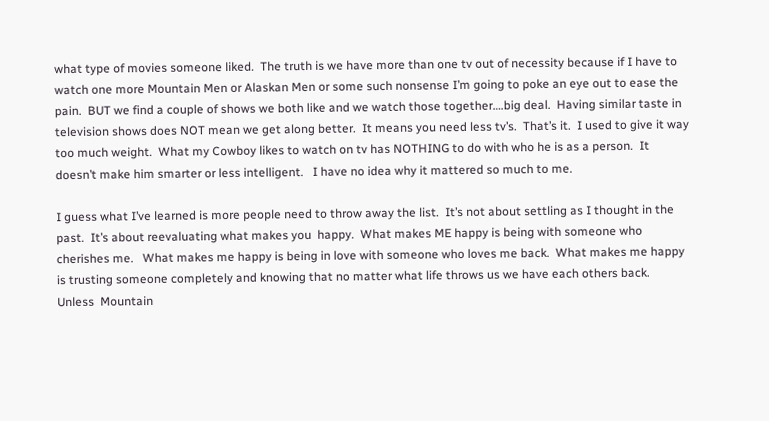what type of movies someone liked.  The truth is we have more than one tv out of necessity because if I have to watch one more Mountain Men or Alaskan Men or some such nonsense I’m going to poke an eye out to ease the pain.  BUT we find a couple of shows we both like and we watch those together….big deal.  Having similar taste in television shows does NOT mean we get along better.  It means you need less tv’s.  That’s it.  I used to give it way too much weight.  What my Cowboy likes to watch on tv has NOTHING to do with who he is as a person.  It doesn’t make him smarter or less intelligent.   I have no idea why it mattered so much to me.

I guess what I’ve learned is more people need to throw away the list.  It’s not about settling as I thought in the past.  It’s about reevaluating what makes you  happy.  What makes ME happy is being with someone who cherishes me.   What makes me happy is being in love with someone who loves me back.  What makes me happy is trusting someone completely and knowing that no matter what life throws us we have each others back.  Unless  Mountain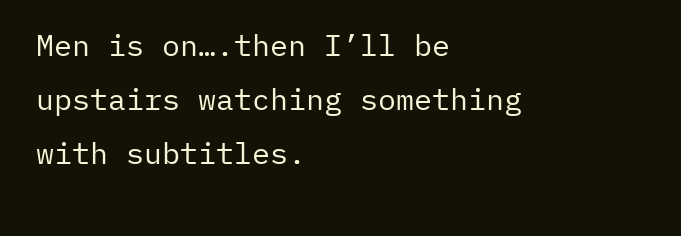Men is on….then I’ll be upstairs watching something with subtitles.